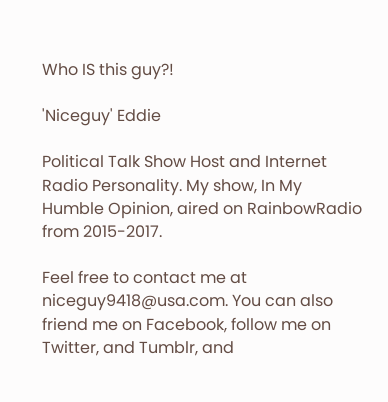Who IS this guy?!

'Niceguy' Eddie

Political Talk Show Host and Internet Radio Personality. My show, In My Humble Opinion, aired on RainbowRadio from 2015-2017.

Feel free to contact me at niceguy9418@usa.com. You can also friend me on Facebook, follow me on Twitter, and Tumblr, and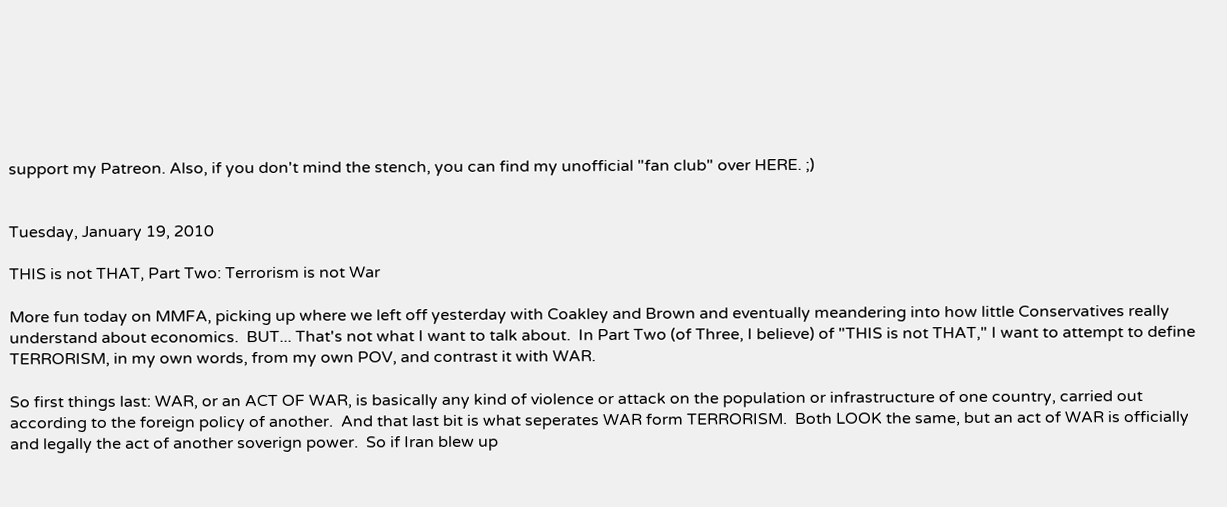support my Patreon. Also, if you don't mind the stench, you can find my unofficial "fan club" over HERE. ;)


Tuesday, January 19, 2010

THIS is not THAT, Part Two: Terrorism is not War

More fun today on MMFA, picking up where we left off yesterday with Coakley and Brown and eventually meandering into how little Conservatives really understand about economics.  BUT... That's not what I want to talk about.  In Part Two (of Three, I believe) of "THIS is not THAT," I want to attempt to define TERRORISM, in my own words, from my own POV, and contrast it with WAR.

So first things last: WAR, or an ACT OF WAR, is basically any kind of violence or attack on the population or infrastructure of one country, carried out according to the foreign policy of another.  And that last bit is what seperates WAR form TERRORISM.  Both LOOK the same, but an act of WAR is officially and legally the act of another soverign power.  So if Iran blew up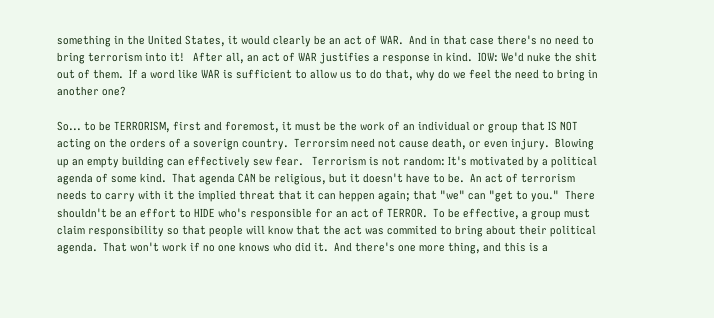something in the United States, it would clearly be an act of WAR.  And in that case there's no need to bring terrorism into it!   After all, an act of WAR justifies a response in kind.  IOW: We'd nuke the shit out of them.  If a word like WAR is sufficient to allow us to do that, why do we feel the need to bring in another one?

So... to be TERRORISM, first and foremost, it must be the work of an individual or group that IS NOT acting on the orders of a soverign country.  Terrorsim need not cause death, or even injury.  Blowing up an empty building can effectively sew fear.   Terrorism is not random: It's motivated by a political agenda of some kind.  That agenda CAN be religious, but it doesn't have to be.  An act of terrorism needs to carry with it the implied threat that it can heppen again; that "we" can "get to you."  There shouldn't be an effort to HIDE who's responsible for an act of TERROR.  To be effective, a group must claim responsibility so that people will know that the act was commited to bring about their political agenda.  That won't work if no one knows who did it.  And there's one more thing, and this is a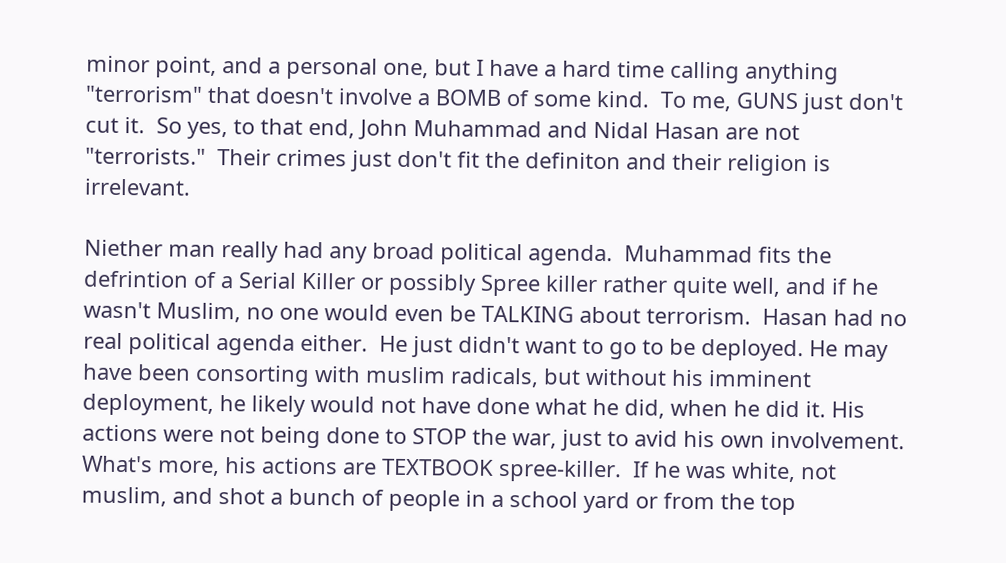minor point, and a personal one, but I have a hard time calling anything "terrorism" that doesn't involve a BOMB of some kind.  To me, GUNS just don't cut it.  So yes, to that end, John Muhammad and Nidal Hasan are not "terrorists."  Their crimes just don't fit the definiton and their religion is irrelevant.

Niether man really had any broad political agenda.  Muhammad fits the defrintion of a Serial Killer or possibly Spree killer rather quite well, and if he wasn't Muslim, no one would even be TALKING about terrorism.  Hasan had no real political agenda either.  He just didn't want to go to be deployed. He may have been consorting with muslim radicals, but without his imminent deployment, he likely would not have done what he did, when he did it. His actions were not being done to STOP the war, just to avid his own involvement.  What's more, his actions are TEXTBOOK spree-killer.  If he was white, not muslim, and shot a bunch of people in a school yard or from the top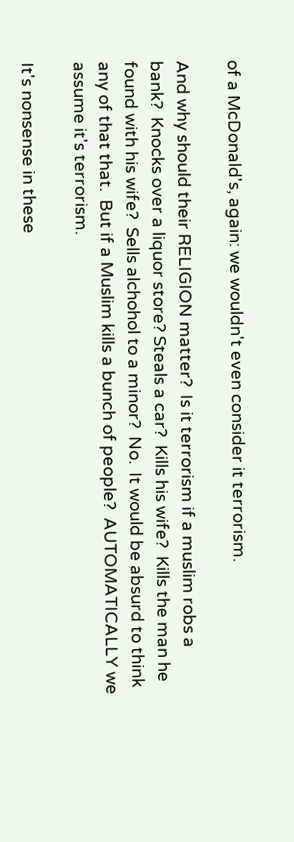of a McDonald's, again: we wouldn't even consider it terrorism.

And why should their RELIGION matter?  Is it terrorism if a muslim robs a bank?  Knocks over a liquor store? Steals a car?  Kills his wife?  Kills the man he found with his wife?  Sells alchohol to a minor?  No.  It would be absurd to think any of that that.  But if a Muslim kills a bunch of people?  AUTOMATICALLY we assume it's terrorism.

It's nonsense in these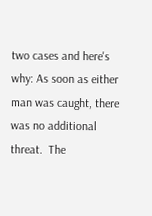two cases and here's why: As soon as either man was caught, there was no additional threat.  The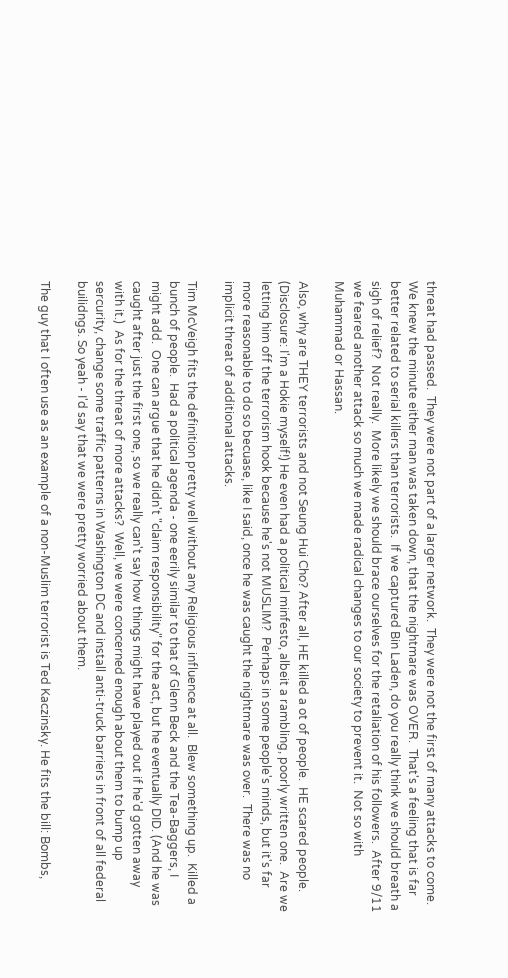threat had passed.  They were not part of a larger network.  They were not the first of many attacks to come.  We knew the minute either man was taken down, that the nightmare was OVER.  That's a feeling that is far better related to serial killers than terrorists.  If we captured Bin Laden, do you really think we should breath a sigh of relief?  Not really.  More likely we should brace ourselves for the retaliation of his followers.  After 9/11 we feared another attack so much we made radical changes to our society to prevent it.  Not so with Muhammad or Hassan.

Also, why are THEY terrorists and not Seung Hui Cho? After all, HE killed a ot of people.  HE scared people. (Disclosure: I'm a Hokie myself!) He even had a political minfesto, albeit a rambling, poorly written one.  Are we letting him off the terrorism hook because he's not MUSLIM?  Perhaps in some people's minds, but it's far more reasonable to do so becuase, like I said, once he was caught the nightmare was over.  There was no implicit threat of additional attacks.

Tim McVeigh fits the definition pretty well without any Religious influence at all.  Blew something up.  Killed a bunch of people.  Had a political agenda - one eerily similar to that of Glenn Beck and the Tea-Baggers, I might add.  One can argue that he didn't "claim responsibility" for the act, but he eventually DID. (And he was caught after just the first one, so we really can't say how things might have played out if he'd gotten away with it.)  As for the threat of more attacks?  Well, we were concerned enough about them to bump up sercurity, change some traffic patterns in Washington DC and install anti-truck barriers in front of all federal builidngs. So yeah - I'd say that we were pretty worried about them.

The guy that I often use as an example of a non-Muslim terrorist is Ted Kaczinsky. He fits the bill: Bombs,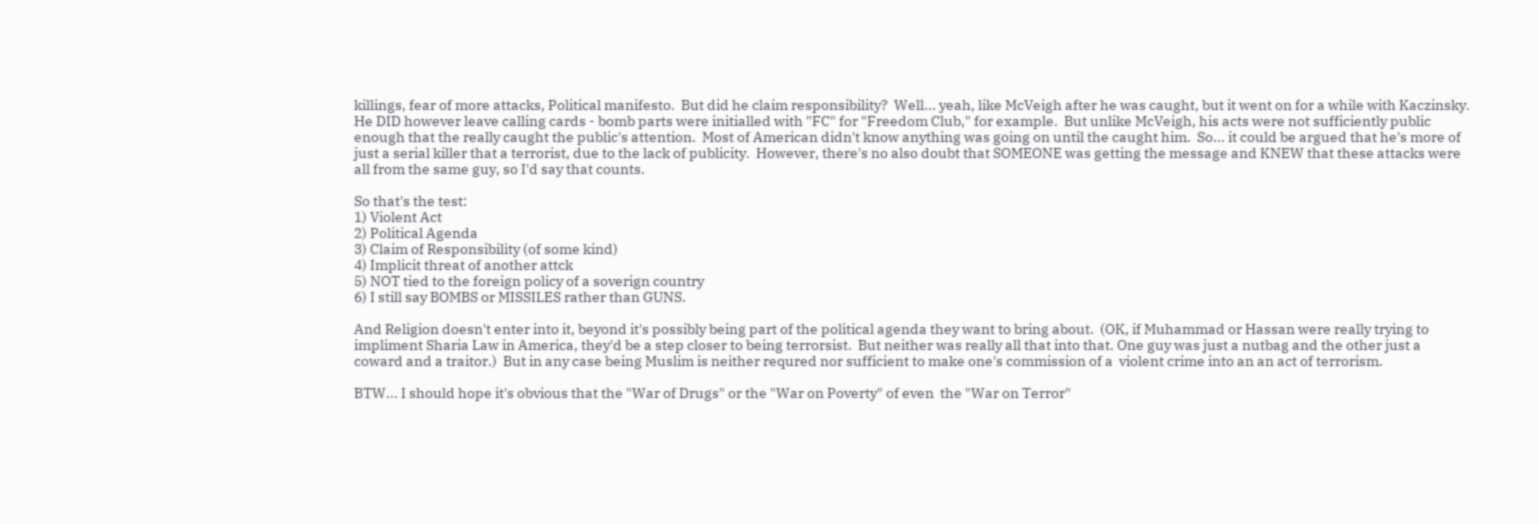killings, fear of more attacks, Political manifesto.  But did he claim responsibility?  Well... yeah, like McVeigh after he was caught, but it went on for a while with Kaczinsky.  He DID however leave calling cards - bomb parts were initialled with "FC" for "Freedom Club," for example.  But unlike McVeigh, his acts were not sufficiently public enough that the really caught the public's attention.  Most of American didn't know anything was going on until the caught him.  So... it could be argued that he's more of just a serial killer that a terrorist, due to the lack of publicity.  However, there's no also doubt that SOMEONE was getting the message and KNEW that these attacks were all from the same guy, so I'd say that counts.

So that's the test:
1) Violent Act
2) Political Agenda
3) Claim of Responsibility (of some kind)
4) Implicit threat of another attck
5) NOT tied to the foreign policy of a soverign country
6) I still say BOMBS or MISSILES rather than GUNS.

And Religion doesn't enter into it, beyond it's possibly being part of the political agenda they want to bring about.  (OK, if Muhammad or Hassan were really trying to impliment Sharia Law in America, they'd be a step closer to being terrorsist.  But neither was really all that into that. One guy was just a nutbag and the other just a coward and a traitor.)  But in any case being Muslim is neither requred nor sufficient to make one's commission of a  violent crime into an an act of terrorism.

BTW... I should hope it's obvious that the "War of Drugs" or the "War on Poverty" of even  the "War on Terror"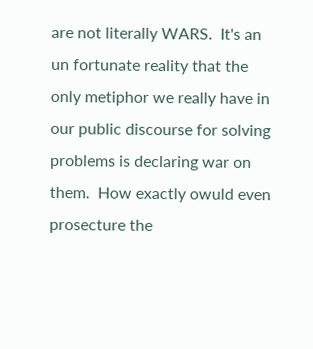are not literally WARS.  It's an un fortunate reality that the only metiphor we really have in our public discourse for solving problems is declaring war on them.  How exactly owuld even prosecture the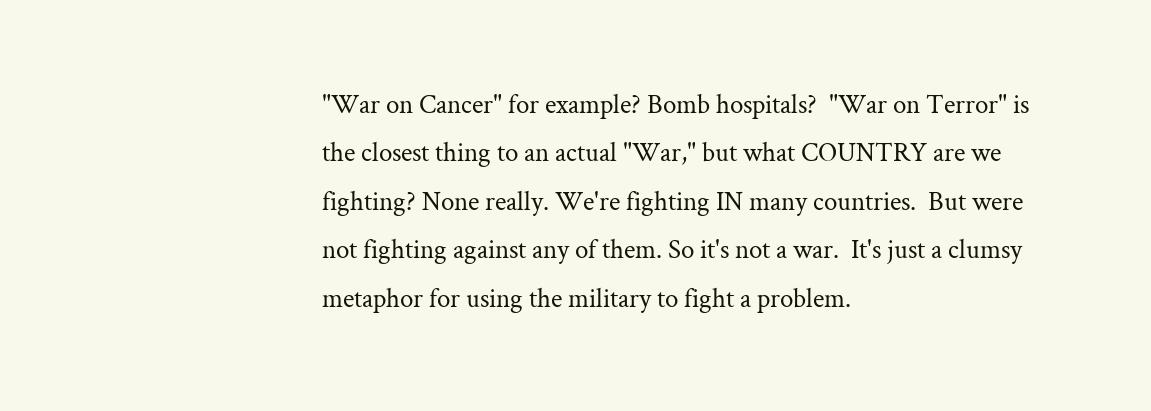"War on Cancer" for example? Bomb hospitals?  "War on Terror" is the closest thing to an actual "War," but what COUNTRY are we fighting? None really. We're fighting IN many countries.  But were not fighting against any of them. So it's not a war.  It's just a clumsy metaphor for using the military to fight a problem.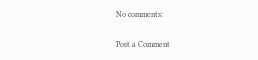No comments:

Post a Comment